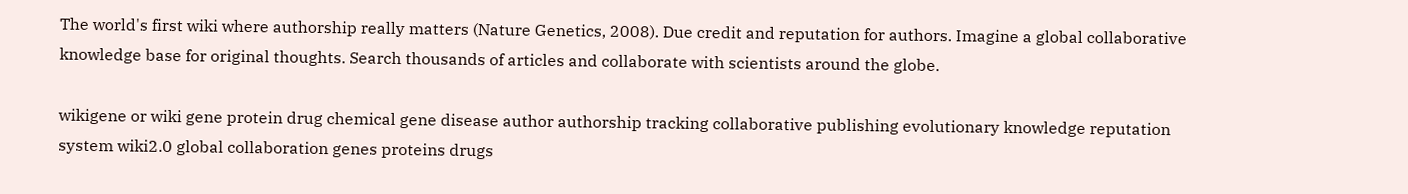The world's first wiki where authorship really matters (Nature Genetics, 2008). Due credit and reputation for authors. Imagine a global collaborative knowledge base for original thoughts. Search thousands of articles and collaborate with scientists around the globe.

wikigene or wiki gene protein drug chemical gene disease author authorship tracking collaborative publishing evolutionary knowledge reputation system wiki2.0 global collaboration genes proteins drugs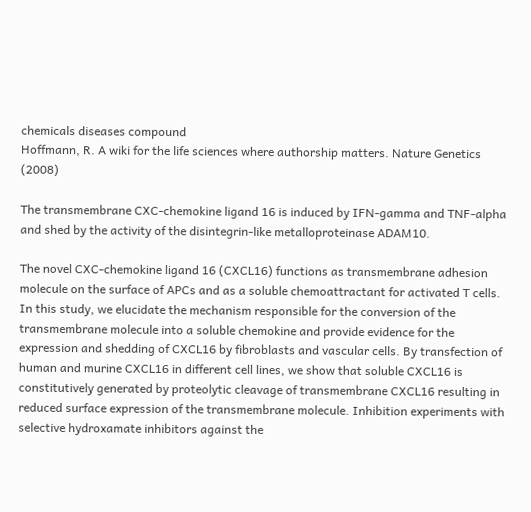chemicals diseases compound
Hoffmann, R. A wiki for the life sciences where authorship matters. Nature Genetics (2008)

The transmembrane CXC-chemokine ligand 16 is induced by IFN-gamma and TNF-alpha and shed by the activity of the disintegrin-like metalloproteinase ADAM10.

The novel CXC-chemokine ligand 16 (CXCL16) functions as transmembrane adhesion molecule on the surface of APCs and as a soluble chemoattractant for activated T cells. In this study, we elucidate the mechanism responsible for the conversion of the transmembrane molecule into a soluble chemokine and provide evidence for the expression and shedding of CXCL16 by fibroblasts and vascular cells. By transfection of human and murine CXCL16 in different cell lines, we show that soluble CXCL16 is constitutively generated by proteolytic cleavage of transmembrane CXCL16 resulting in reduced surface expression of the transmembrane molecule. Inhibition experiments with selective hydroxamate inhibitors against the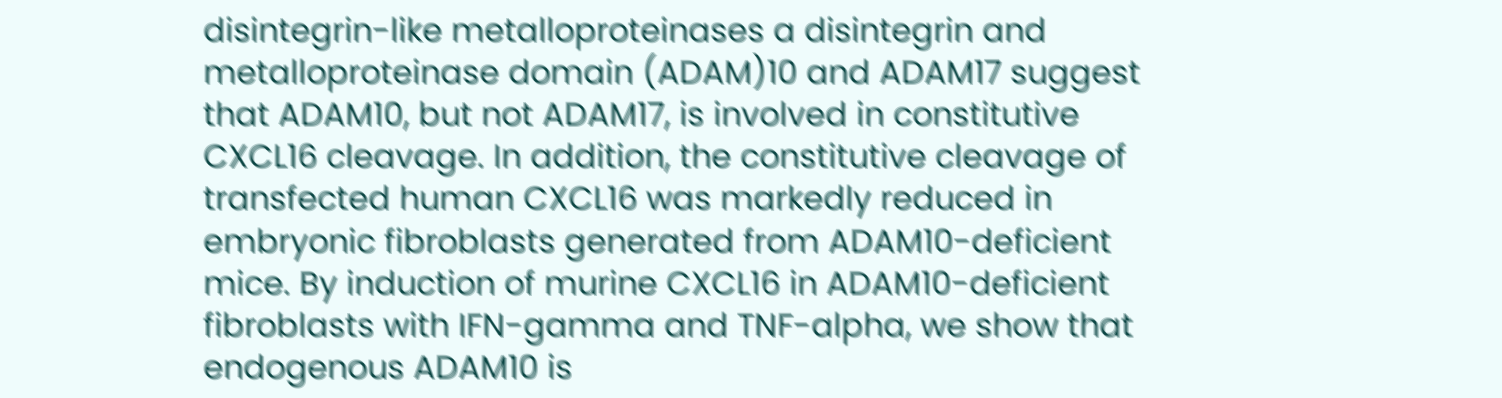disintegrin-like metalloproteinases a disintegrin and metalloproteinase domain (ADAM)10 and ADAM17 suggest that ADAM10, but not ADAM17, is involved in constitutive CXCL16 cleavage. In addition, the constitutive cleavage of transfected human CXCL16 was markedly reduced in embryonic fibroblasts generated from ADAM10-deficient mice. By induction of murine CXCL16 in ADAM10-deficient fibroblasts with IFN-gamma and TNF-alpha, we show that endogenous ADAM10 is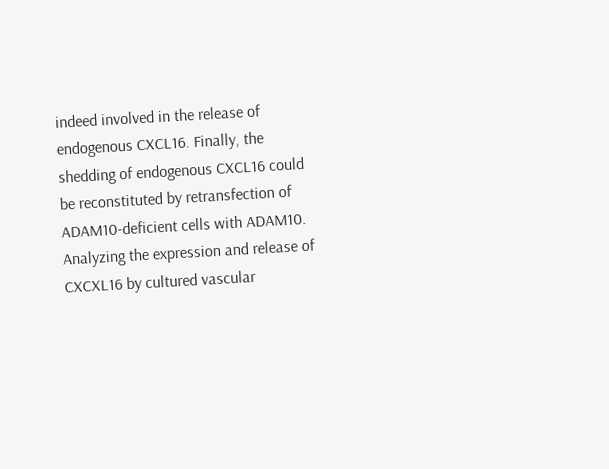indeed involved in the release of endogenous CXCL16. Finally, the shedding of endogenous CXCL16 could be reconstituted by retransfection of ADAM10-deficient cells with ADAM10. Analyzing the expression and release of CXCXL16 by cultured vascular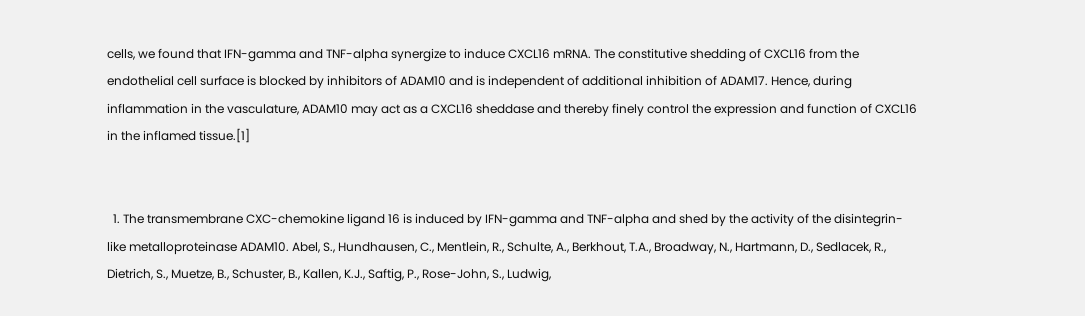cells, we found that IFN-gamma and TNF-alpha synergize to induce CXCL16 mRNA. The constitutive shedding of CXCL16 from the endothelial cell surface is blocked by inhibitors of ADAM10 and is independent of additional inhibition of ADAM17. Hence, during inflammation in the vasculature, ADAM10 may act as a CXCL16 sheddase and thereby finely control the expression and function of CXCL16 in the inflamed tissue.[1]


  1. The transmembrane CXC-chemokine ligand 16 is induced by IFN-gamma and TNF-alpha and shed by the activity of the disintegrin-like metalloproteinase ADAM10. Abel, S., Hundhausen, C., Mentlein, R., Schulte, A., Berkhout, T.A., Broadway, N., Hartmann, D., Sedlacek, R., Dietrich, S., Muetze, B., Schuster, B., Kallen, K.J., Saftig, P., Rose-John, S., Ludwig,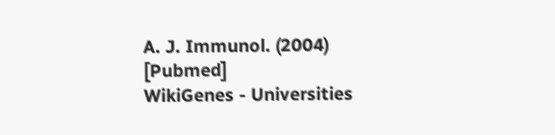A. J. Immunol. (2004) [Pubmed]
WikiGenes - Universities